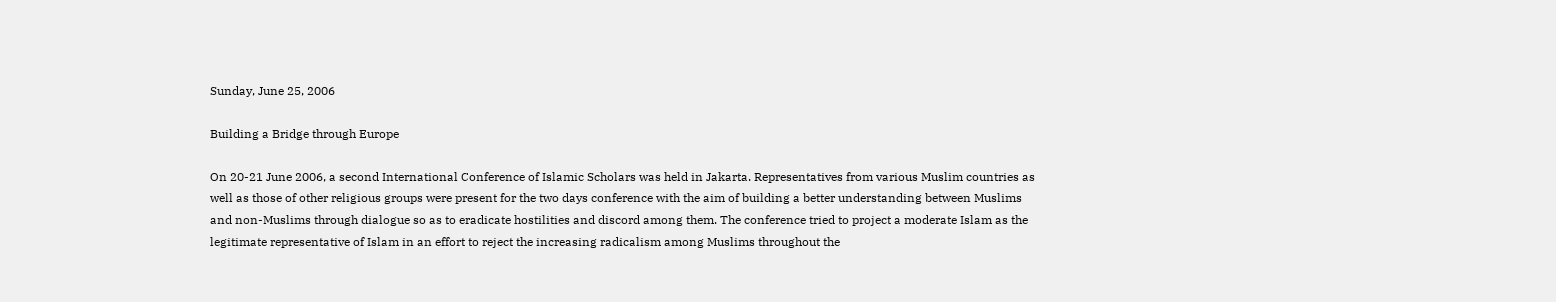Sunday, June 25, 2006

Building a Bridge through Europe

On 20-21 June 2006, a second International Conference of Islamic Scholars was held in Jakarta. Representatives from various Muslim countries as well as those of other religious groups were present for the two days conference with the aim of building a better understanding between Muslims and non-Muslims through dialogue so as to eradicate hostilities and discord among them. The conference tried to project a moderate Islam as the legitimate representative of Islam in an effort to reject the increasing radicalism among Muslims throughout the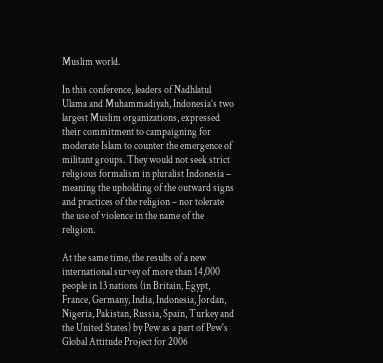Muslim world.

In this conference, leaders of Nadhlatul Ulama and Muhammadiyah, Indonesia’s two largest Muslim organizations, expressed their commitment to campaigning for moderate Islam to counter the emergence of militant groups. They would not seek strict religious formalism in pluralist Indonesia – meaning the upholding of the outward signs and practices of the religion – nor tolerate the use of violence in the name of the religion.

At the same time, the results of a new international survey of more than 14,000 people in 13 nations (in Britain, Egypt, France, Germany, India, Indonesia, Jordan, Nigeria, Pakistan, Russia, Spain, Turkey and the United States) by Pew as a part of Pew's Global Attitude Project for 2006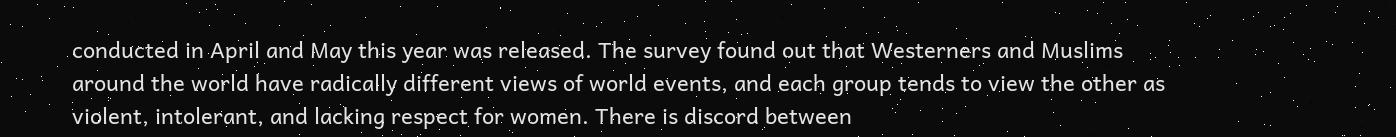conducted in April and May this year was released. The survey found out that Westerners and Muslims around the world have radically different views of world events, and each group tends to view the other as violent, intolerant, and lacking respect for women. There is discord between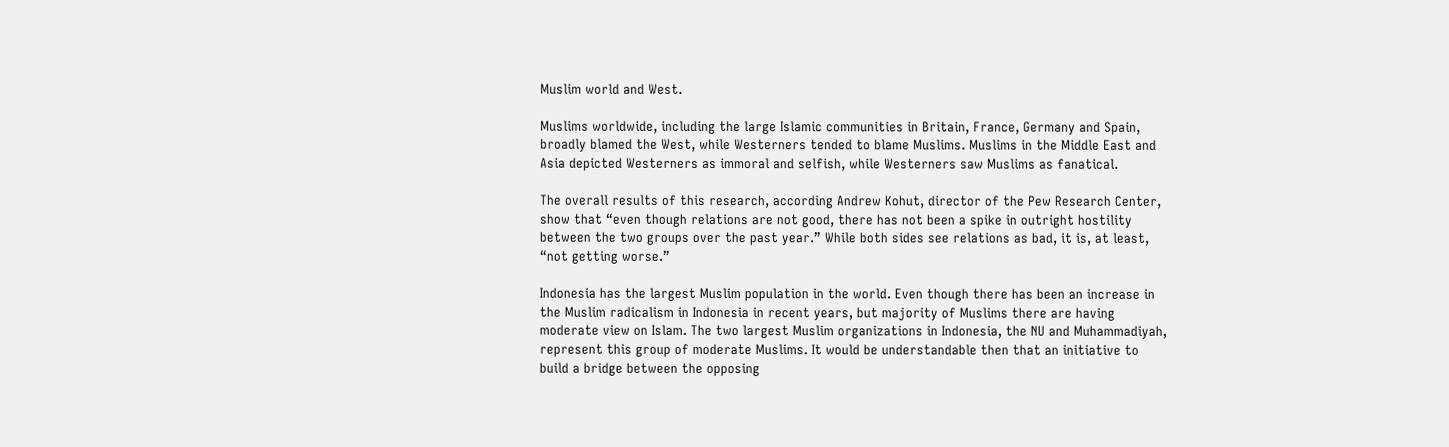Muslim world and West.

Muslims worldwide, including the large Islamic communities in Britain, France, Germany and Spain, broadly blamed the West, while Westerners tended to blame Muslims. Muslims in the Middle East and Asia depicted Westerners as immoral and selfish, while Westerners saw Muslims as fanatical.

The overall results of this research, according Andrew Kohut, director of the Pew Research Center, show that “even though relations are not good, there has not been a spike in outright hostility between the two groups over the past year.” While both sides see relations as bad, it is, at least, “not getting worse.”

Indonesia has the largest Muslim population in the world. Even though there has been an increase in the Muslim radicalism in Indonesia in recent years, but majority of Muslims there are having moderate view on Islam. The two largest Muslim organizations in Indonesia, the NU and Muhammadiyah, represent this group of moderate Muslims. It would be understandable then that an initiative to build a bridge between the opposing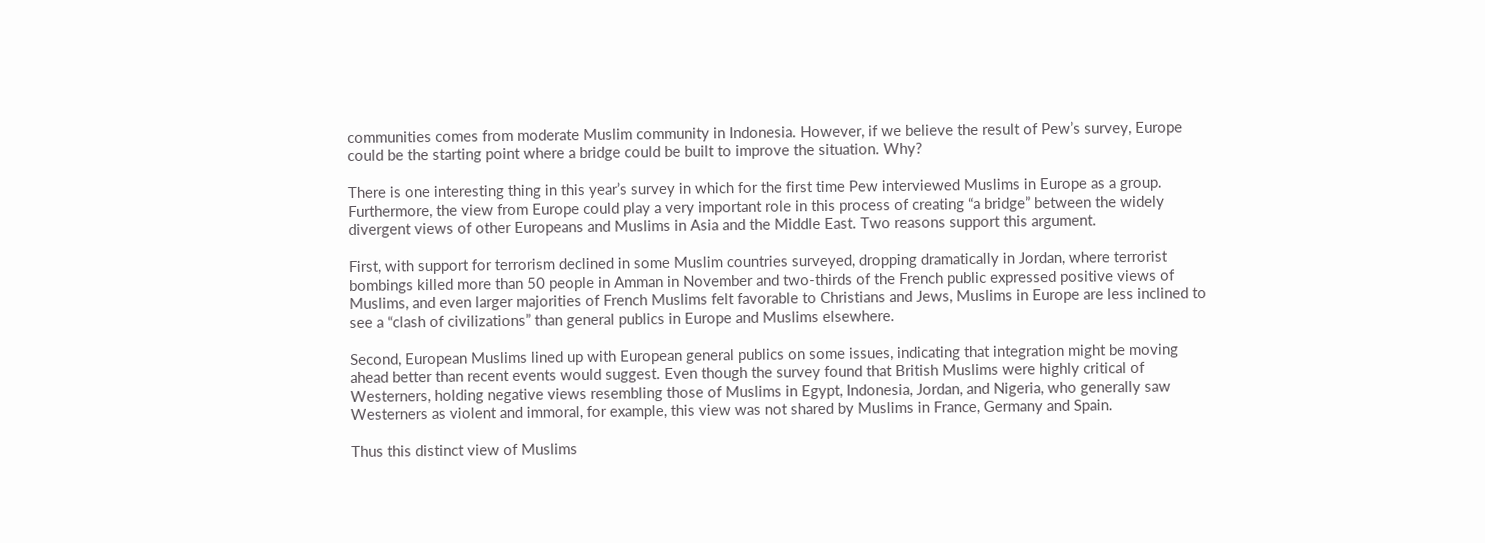communities comes from moderate Muslim community in Indonesia. However, if we believe the result of Pew’s survey, Europe could be the starting point where a bridge could be built to improve the situation. Why?

There is one interesting thing in this year’s survey in which for the first time Pew interviewed Muslims in Europe as a group. Furthermore, the view from Europe could play a very important role in this process of creating “a bridge” between the widely divergent views of other Europeans and Muslims in Asia and the Middle East. Two reasons support this argument.

First, with support for terrorism declined in some Muslim countries surveyed, dropping dramatically in Jordan, where terrorist bombings killed more than 50 people in Amman in November and two-thirds of the French public expressed positive views of Muslims, and even larger majorities of French Muslims felt favorable to Christians and Jews, Muslims in Europe are less inclined to see a “clash of civilizations” than general publics in Europe and Muslims elsewhere.

Second, European Muslims lined up with European general publics on some issues, indicating that integration might be moving ahead better than recent events would suggest. Even though the survey found that British Muslims were highly critical of Westerners, holding negative views resembling those of Muslims in Egypt, Indonesia, Jordan, and Nigeria, who generally saw Westerners as violent and immoral, for example, this view was not shared by Muslims in France, Germany and Spain.

Thus this distinct view of Muslims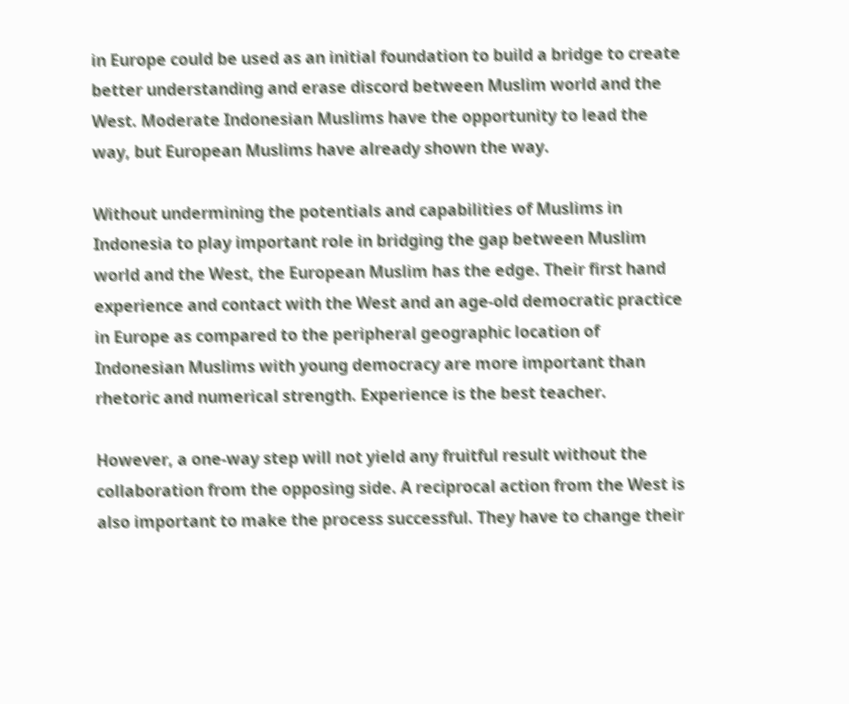in Europe could be used as an initial foundation to build a bridge to create better understanding and erase discord between Muslim world and the West. Moderate Indonesian Muslims have the opportunity to lead the way, but European Muslims have already shown the way.

Without undermining the potentials and capabilities of Muslims in Indonesia to play important role in bridging the gap between Muslim world and the West, the European Muslim has the edge. Their first hand experience and contact with the West and an age-old democratic practice in Europe as compared to the peripheral geographic location of Indonesian Muslims with young democracy are more important than rhetoric and numerical strength. Experience is the best teacher.

However, a one-way step will not yield any fruitful result without the collaboration from the opposing side. A reciprocal action from the West is also important to make the process successful. They have to change their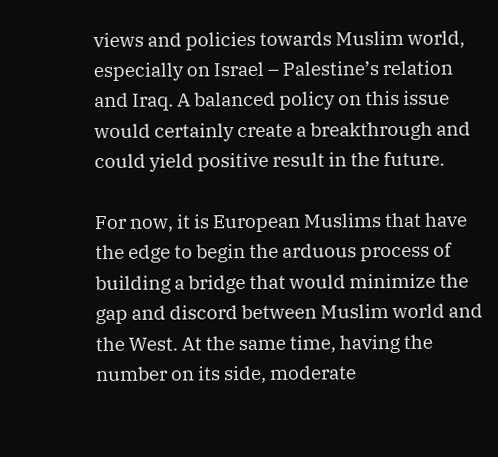views and policies towards Muslim world, especially on Israel – Palestine’s relation and Iraq. A balanced policy on this issue would certainly create a breakthrough and could yield positive result in the future.

For now, it is European Muslims that have the edge to begin the arduous process of building a bridge that would minimize the gap and discord between Muslim world and the West. At the same time, having the number on its side, moderate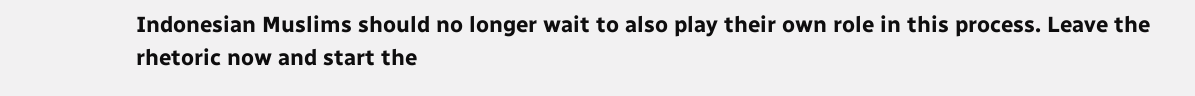Indonesian Muslims should no longer wait to also play their own role in this process. Leave the rhetoric now and start the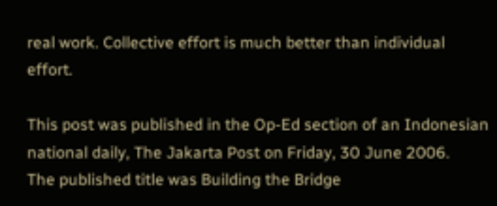real work. Collective effort is much better than individual effort.

This post was published in the Op-Ed section of an Indonesian national daily, The Jakarta Post on Friday, 30 June 2006.
The published title was Building the Bridge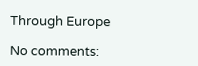Through Europe

No comments: